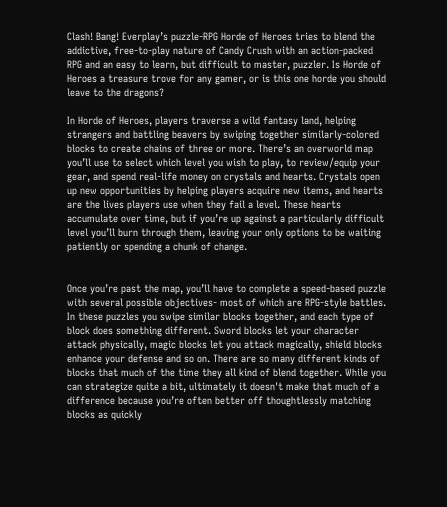Clash! Bang! Everplay’s puzzle-RPG Horde of Heroes tries to blend the addictive, free-to-play nature of Candy Crush with an action-packed RPG and an easy to learn, but difficult to master, puzzler. Is Horde of Heroes a treasure trove for any gamer, or is this one horde you should leave to the dragons?

In Horde of Heroes, players traverse a wild fantasy land, helping strangers and battling beavers by swiping together similarly-colored blocks to create chains of three or more. There’s an overworld map you’ll use to select which level you wish to play, to review/equip your gear, and spend real-life money on crystals and hearts. Crystals open up new opportunities by helping players acquire new items, and hearts are the lives players use when they fail a level. These hearts accumulate over time, but if you’re up against a particularly difficult level you’ll burn through them, leaving your only options to be waiting patiently or spending a chunk of change.


Once you’re past the map, you’ll have to complete a speed-based puzzle with several possible objectives- most of which are RPG-style battles. In these puzzles you swipe similar blocks together, and each type of block does something different. Sword blocks let your character attack physically, magic blocks let you attack magically, shield blocks enhance your defense and so on. There are so many different kinds of blocks that much of the time they all kind of blend together. While you can strategize quite a bit, ultimately it doesn't make that much of a difference because you’re often better off thoughtlessly matching blocks as quickly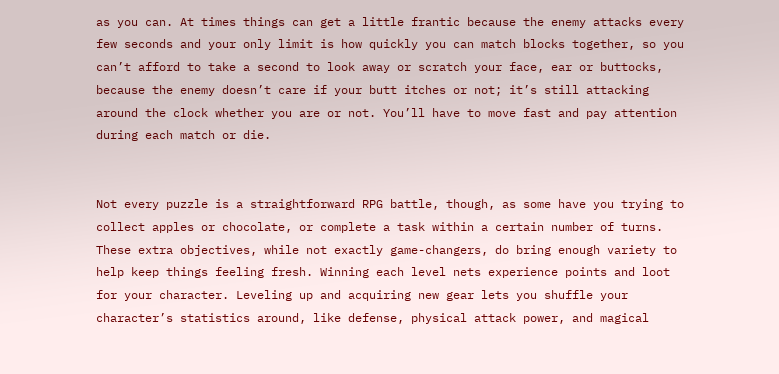as you can. At times things can get a little frantic because the enemy attacks every few seconds and your only limit is how quickly you can match blocks together, so you can’t afford to take a second to look away or scratch your face, ear or buttocks, because the enemy doesn’t care if your butt itches or not; it’s still attacking around the clock whether you are or not. You’ll have to move fast and pay attention during each match or die.


Not every puzzle is a straightforward RPG battle, though, as some have you trying to collect apples or chocolate, or complete a task within a certain number of turns. These extra objectives, while not exactly game-changers, do bring enough variety to help keep things feeling fresh. Winning each level nets experience points and loot for your character. Leveling up and acquiring new gear lets you shuffle your character’s statistics around, like defense, physical attack power, and magical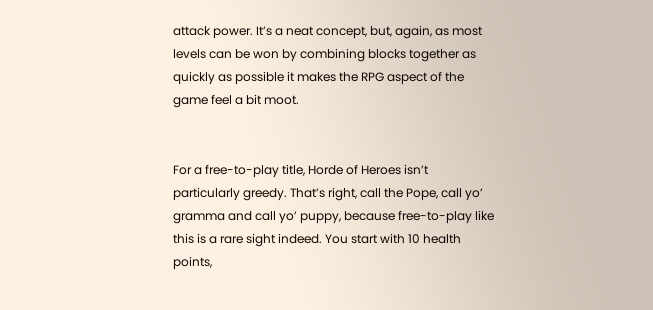attack power. It’s a neat concept, but, again, as most levels can be won by combining blocks together as quickly as possible it makes the RPG aspect of the game feel a bit moot.


For a free-to-play title, Horde of Heroes isn’t particularly greedy. That’s right, call the Pope, call yo’ gramma and call yo’ puppy, because free-to-play like this is a rare sight indeed. You start with 10 health points,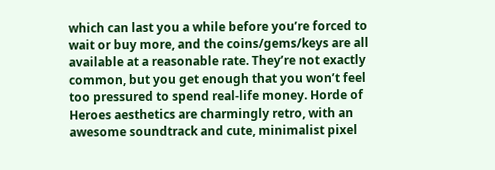which can last you a while before you’re forced to wait or buy more, and the coins/gems/keys are all available at a reasonable rate. They’re not exactly common, but you get enough that you won’t feel too pressured to spend real-life money. Horde of Heroes aesthetics are charmingly retro, with an awesome soundtrack and cute, minimalist pixel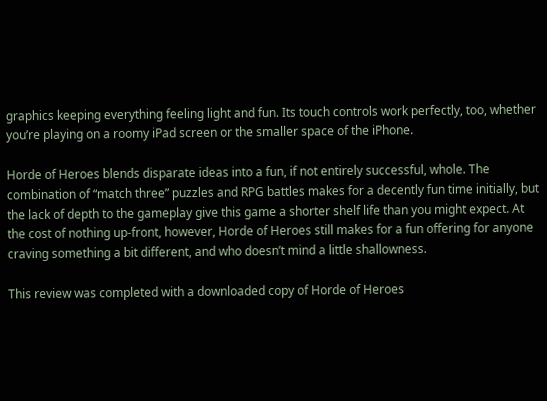graphics keeping everything feeling light and fun. Its touch controls work perfectly, too, whether you’re playing on a roomy iPad screen or the smaller space of the iPhone.

Horde of Heroes blends disparate ideas into a fun, if not entirely successful, whole. The combination of “match three” puzzles and RPG battles makes for a decently fun time initially, but the lack of depth to the gameplay give this game a shorter shelf life than you might expect. At the cost of nothing up-front, however, Horde of Heroes still makes for a fun offering for anyone craving something a bit different, and who doesn’t mind a little shallowness.

This review was completed with a downloaded copy of Horde of Heroes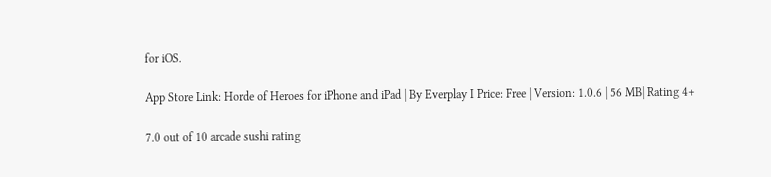for iOS.

App Store Link: Horde of Heroes for iPhone and iPad | By Everplay I Price: Free | Version: 1.0.6 | 56 MB| Rating 4+

7.0 out of 10 arcade sushi rating